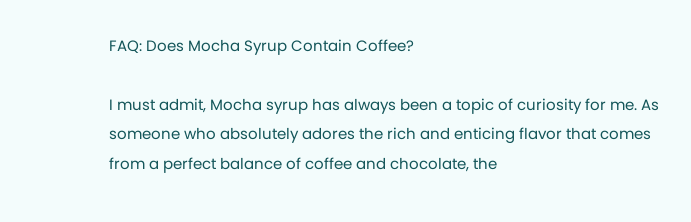FAQ: Does Mocha Syrup Contain Coffee?

I must admit, Mocha syrup has always been a topic of curiosity for me. As someone who absolutely adores the rich and enticing flavor that comes from a perfect balance of coffee and chocolate, the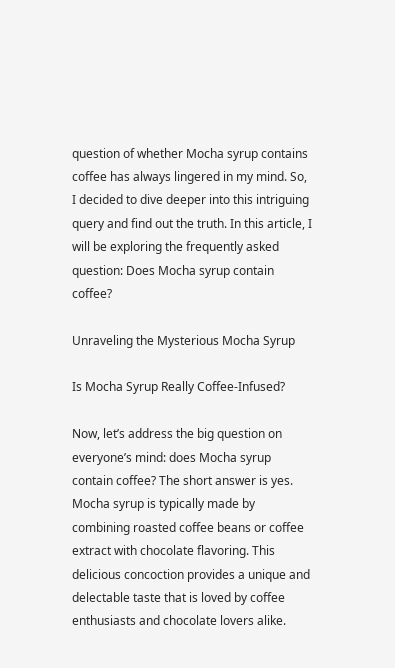question of whether Mocha syrup contains coffee has always lingered in my mind. So, I decided to dive deeper into this intriguing query and find out the truth. In this article, I will be exploring the frequently asked question: Does Mocha syrup contain coffee?

Unraveling the Mysterious Mocha Syrup

Is Mocha Syrup Really Coffee-Infused?

Now, let’s address the big question on everyone’s mind: does Mocha syrup contain coffee? The short answer is yes. Mocha syrup is typically made by combining roasted coffee beans or coffee extract with chocolate flavoring. This delicious concoction provides a unique and delectable taste that is loved by coffee enthusiasts and chocolate lovers alike.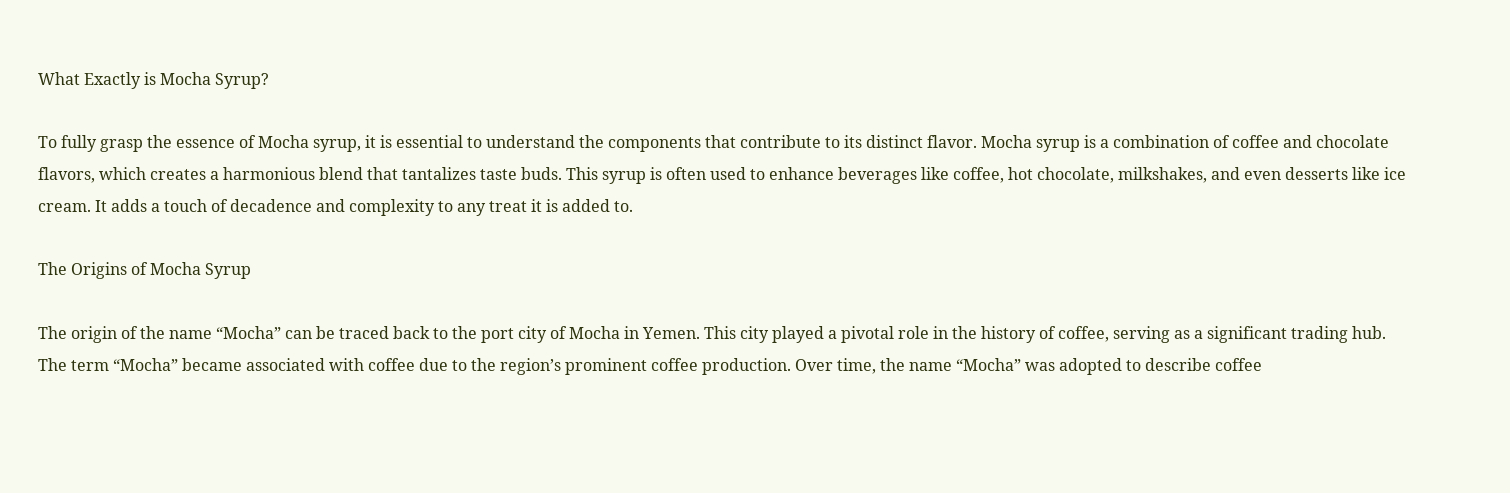What Exactly is Mocha Syrup?

To fully grasp the essence of Mocha syrup, it is essential to understand the components that contribute to its distinct flavor. Mocha syrup is a combination of coffee and chocolate flavors, which creates a harmonious blend that tantalizes taste buds. This syrup is often used to enhance beverages like coffee, hot chocolate, milkshakes, and even desserts like ice cream. It adds a touch of decadence and complexity to any treat it is added to.

The Origins of Mocha Syrup

The origin of the name “Mocha” can be traced back to the port city of Mocha in Yemen. This city played a pivotal role in the history of coffee, serving as a significant trading hub. The term “Mocha” became associated with coffee due to the region’s prominent coffee production. Over time, the name “Mocha” was adopted to describe coffee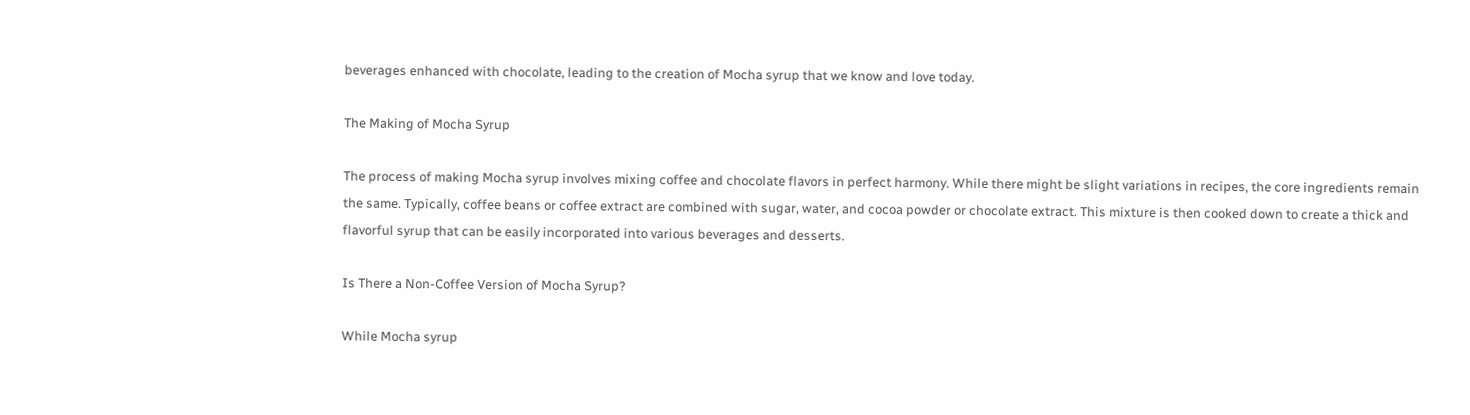beverages enhanced with chocolate, leading to the creation of Mocha syrup that we know and love today.

The Making of Mocha Syrup

The process of making Mocha syrup involves mixing coffee and chocolate flavors in perfect harmony. While there might be slight variations in recipes, the core ingredients remain the same. Typically, coffee beans or coffee extract are combined with sugar, water, and cocoa powder or chocolate extract. This mixture is then cooked down to create a thick and flavorful syrup that can be easily incorporated into various beverages and desserts.

Is There a Non-Coffee Version of Mocha Syrup?

While Mocha syrup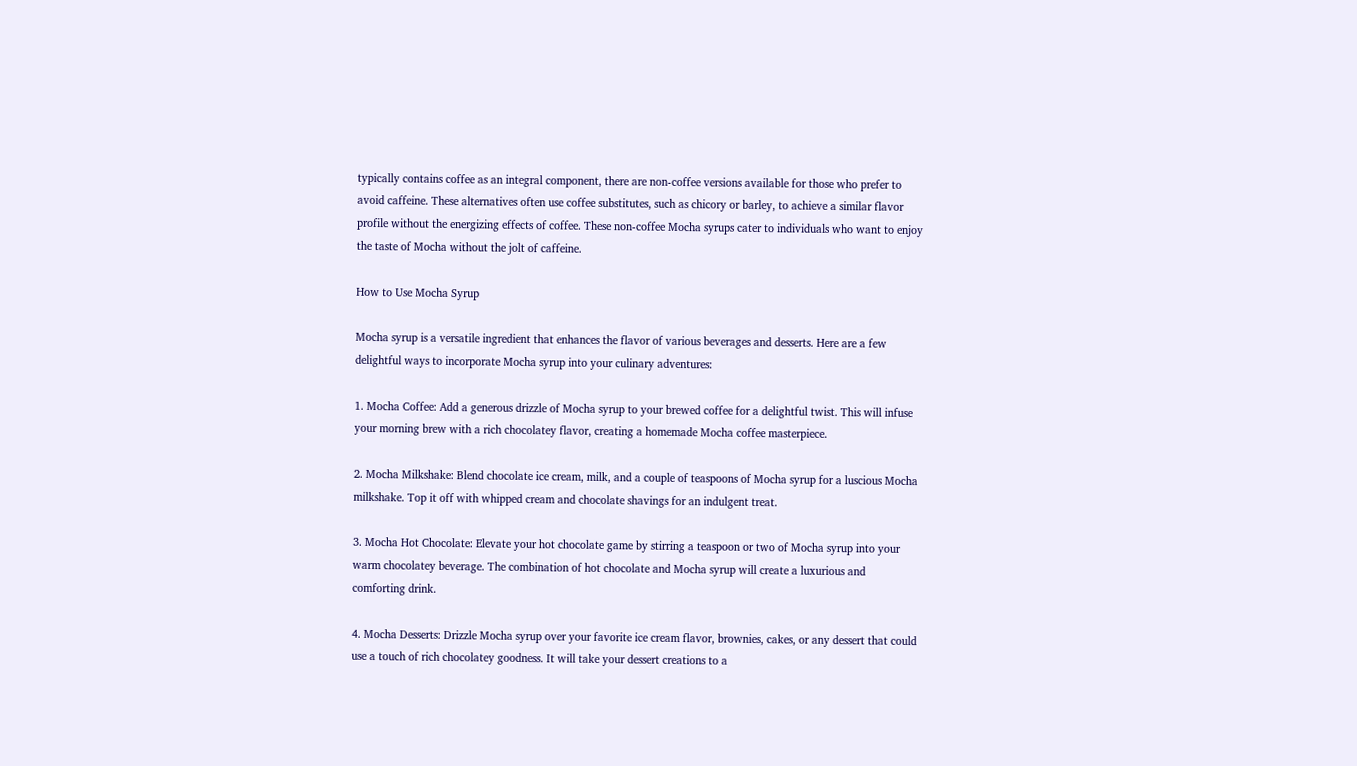typically contains coffee as an integral component, there are non-coffee versions available for those who prefer to avoid caffeine. These alternatives often use coffee substitutes, such as chicory or barley, to achieve a similar flavor profile without the energizing effects of coffee. These non-coffee Mocha syrups cater to individuals who want to enjoy the taste of Mocha without the jolt of caffeine.

How to Use Mocha Syrup

Mocha syrup is a versatile ingredient that enhances the flavor of various beverages and desserts. Here are a few delightful ways to incorporate Mocha syrup into your culinary adventures:

1. Mocha Coffee: Add a generous drizzle of Mocha syrup to your brewed coffee for a delightful twist. This will infuse your morning brew with a rich chocolatey flavor, creating a homemade Mocha coffee masterpiece.

2. Mocha Milkshake: Blend chocolate ice cream, milk, and a couple of teaspoons of Mocha syrup for a luscious Mocha milkshake. Top it off with whipped cream and chocolate shavings for an indulgent treat.

3. Mocha Hot Chocolate: Elevate your hot chocolate game by stirring a teaspoon or two of Mocha syrup into your warm chocolatey beverage. The combination of hot chocolate and Mocha syrup will create a luxurious and comforting drink.

4. Mocha Desserts: Drizzle Mocha syrup over your favorite ice cream flavor, brownies, cakes, or any dessert that could use a touch of rich chocolatey goodness. It will take your dessert creations to a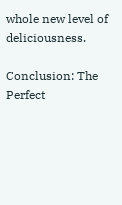whole new level of deliciousness.

Conclusion: The Perfect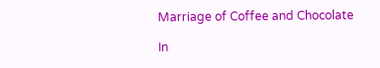Marriage of Coffee and Chocolate

In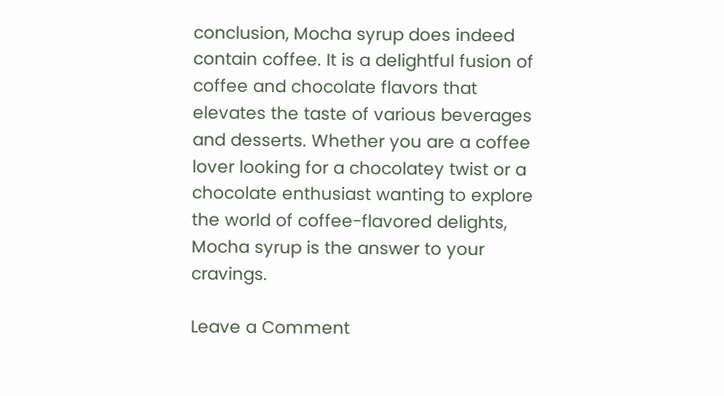conclusion, Mocha syrup does indeed contain coffee. It is a delightful fusion of coffee and chocolate flavors that elevates the taste of various beverages and desserts. Whether you are a coffee lover looking for a chocolatey twist or a chocolate enthusiast wanting to explore the world of coffee-flavored delights, Mocha syrup is the answer to your cravings.

Leave a Comment